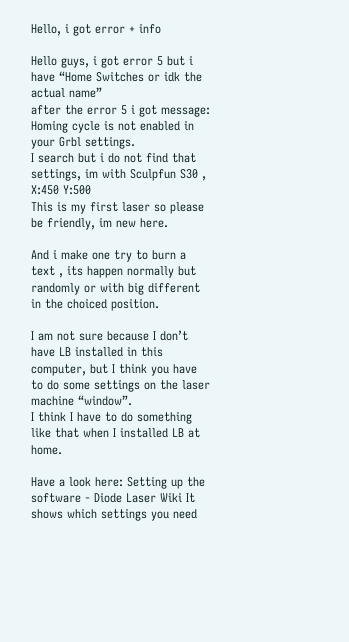Hello, i got error + info

Hello guys, i got error 5 but i have “Home Switches or idk the actual name”
after the error 5 i got message: Homing cycle is not enabled in your Grbl settings.
I search but i do not find that settings, im with Sculpfun S30 , X:450 Y:500
This is my first laser so please be friendly, im new here.

And i make one try to burn a text , its happen normally but randomly or with big different in the choiced position.

I am not sure because I don’t have LB installed in this computer, but I think you have to do some settings on the laser machine “window”.
I think I have to do something like that when I installed LB at home.

Have a look here: Setting up the software - Diode Laser Wiki It shows which settings you need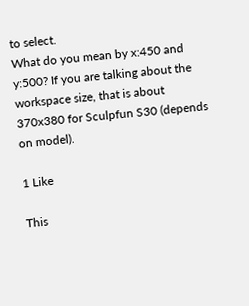to select.
What do you mean by x:450 and y:500? If you are talking about the workspace size, that is about 370x380 for Sculpfun S30 (depends on model).

1 Like

This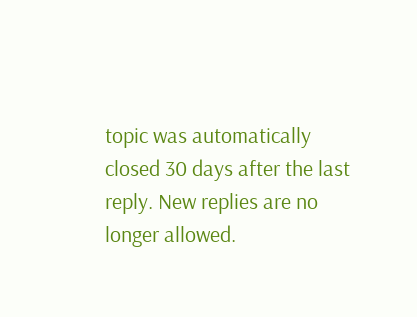topic was automatically closed 30 days after the last reply. New replies are no longer allowed.